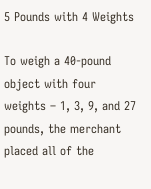5 Pounds with 4 Weights

To weigh a 40-pound object with four weights – 1, 3, 9, and 27 pounds, the merchant placed all of the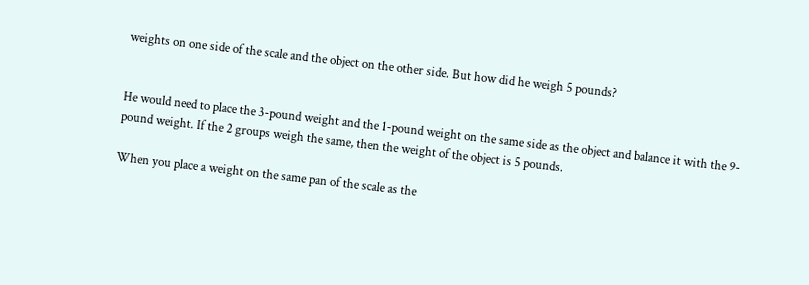weights on one side of the scale and the object on the other side. But how did he weigh 5 pounds?


He would need to place the 3-pound weight and the 1-pound weight on the same side as the object and balance it with the 9-pound weight. If the 2 groups weigh the same, then the weight of the object is 5 pounds.

When you place a weight on the same pan of the scale as the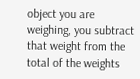object you are weighing, you subtract that weight from the total of the weights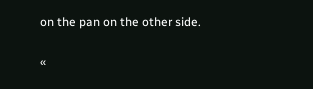on the pan on the other side.

«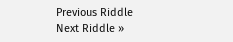Previous Riddle
Next Riddle »